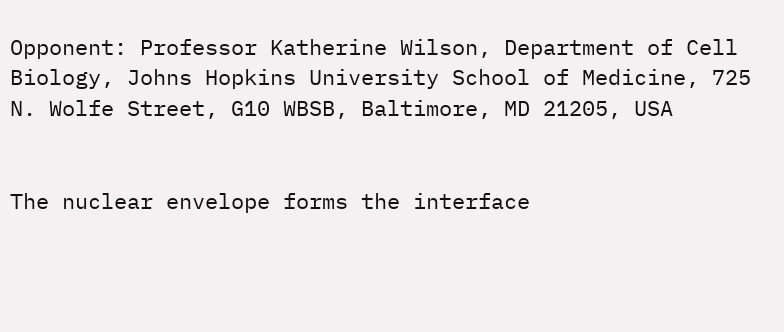Opponent: Professor Katherine Wilson, Department of Cell Biology, Johns Hopkins University School of Medicine, 725 N. Wolfe Street, G10 WBSB, Baltimore, MD 21205, USA


The nuclear envelope forms the interface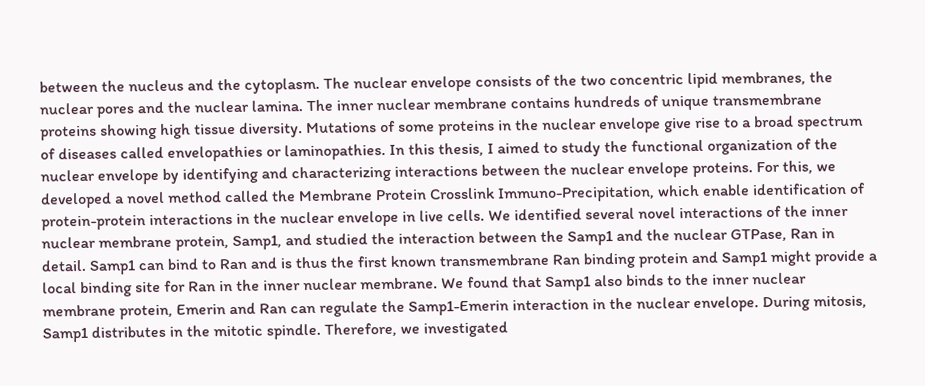between the nucleus and the cytoplasm. The nuclear envelope consists of the two concentric lipid membranes, the nuclear pores and the nuclear lamina. The inner nuclear membrane contains hundreds of unique transmembrane proteins showing high tissue diversity. Mutations of some proteins in the nuclear envelope give rise to a broad spectrum of diseases called envelopathies or laminopathies. In this thesis, I aimed to study the functional organization of the nuclear envelope by identifying and characterizing interactions between the nuclear envelope proteins. For this, we developed a novel method called the Membrane Protein Crosslink Immuno-Precipitation, which enable identification of protein-protein interactions in the nuclear envelope in live cells. We identified several novel interactions of the inner nuclear membrane protein, Samp1, and studied the interaction between the Samp1 and the nuclear GTPase, Ran in detail. Samp1 can bind to Ran and is thus the first known transmembrane Ran binding protein and Samp1 might provide a local binding site for Ran in the inner nuclear membrane. We found that Samp1 also binds to the inner nuclear membrane protein, Emerin and Ran can regulate the Samp1-Emerin interaction in the nuclear envelope. During mitosis, Samp1 distributes in the mitotic spindle. Therefore, we investigated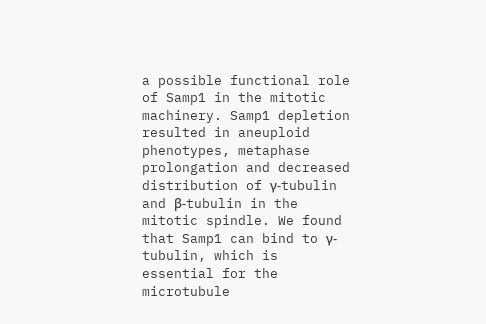a possible functional role of Samp1 in the mitotic machinery. Samp1 depletion resulted in aneuploid phenotypes, metaphase prolongation and decreased distribution of γ-tubulin and β-tubulin in the mitotic spindle. We found that Samp1 can bind to γ-tubulin, which is essential for the microtubule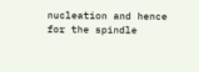nucleation and hence for the spindle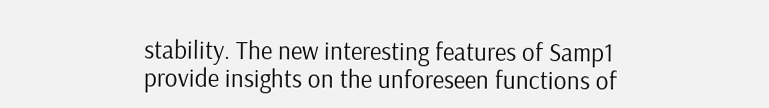stability. The new interesting features of Samp1 provide insights on the unforeseen functions of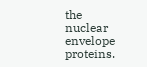the nuclear envelope proteins.